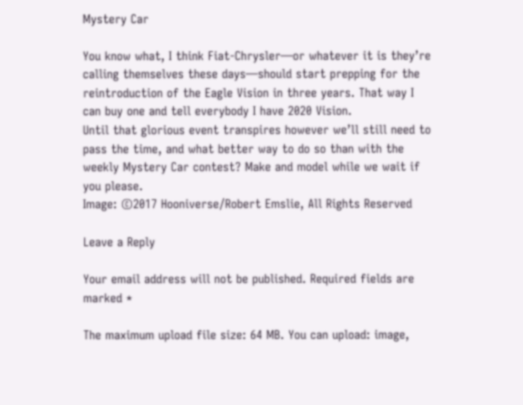Mystery Car

You know what, I think Fiat-Chrysler—or whatever it is they’re calling themselves these days—should start prepping for the reintroduction of the Eagle Vision in three years. That way I can buy one and tell everybody I have 2020 Vision.
Until that glorious event transpires however we’ll still need to pass the time, and what better way to do so than with the weekly Mystery Car contest? Make and model while we wait if you please.
Image: ©2017 Hooniverse/Robert Emslie, All Rights Reserved

Leave a Reply

Your email address will not be published. Required fields are marked *

The maximum upload file size: 64 MB. You can upload: image,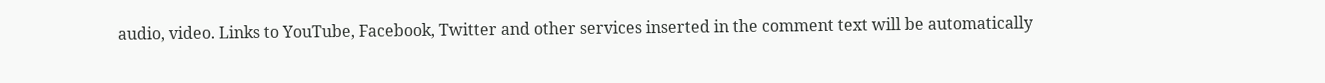audio, video. Links to YouTube, Facebook, Twitter and other services inserted in the comment text will be automatically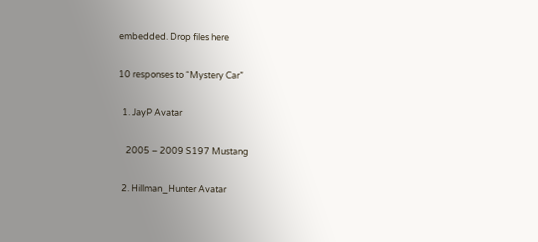embedded. Drop files here

10 responses to “Mystery Car”

  1. JayP Avatar

    2005 – 2009 S197 Mustang

  2. Hillman_Hunter Avatar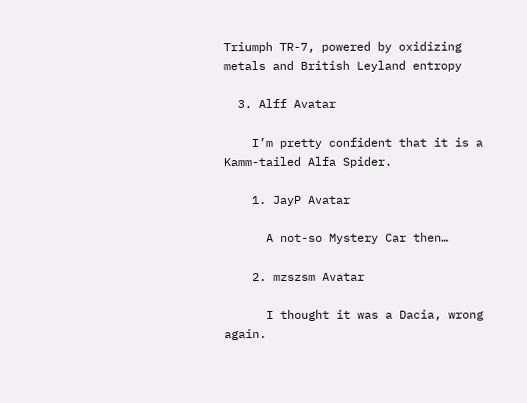Triumph TR-7, powered by oxidizing metals and British Leyland entropy

  3. Alff Avatar

    I’m pretty confident that it is a Kamm-tailed Alfa Spider.

    1. JayP Avatar

      A not-so Mystery Car then…

    2. mzszsm Avatar

      I thought it was a Dacia, wrong again.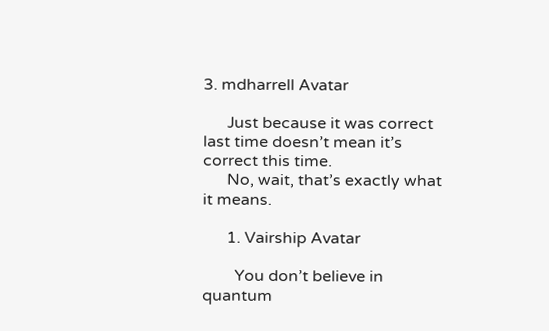3. mdharrell Avatar

      Just because it was correct last time doesn’t mean it’s correct this time.
      No, wait, that’s exactly what it means.

      1. Vairship Avatar

        You don’t believe in quantum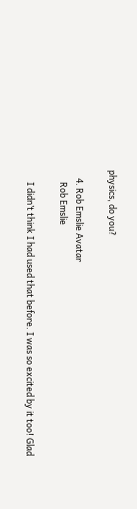physics, do you?

    4. Rob Emslie Avatar
      Rob Emslie

      I didn’t think I had used that before. I was so excited by it too! Glad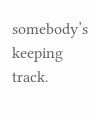somebody’s keeping track.